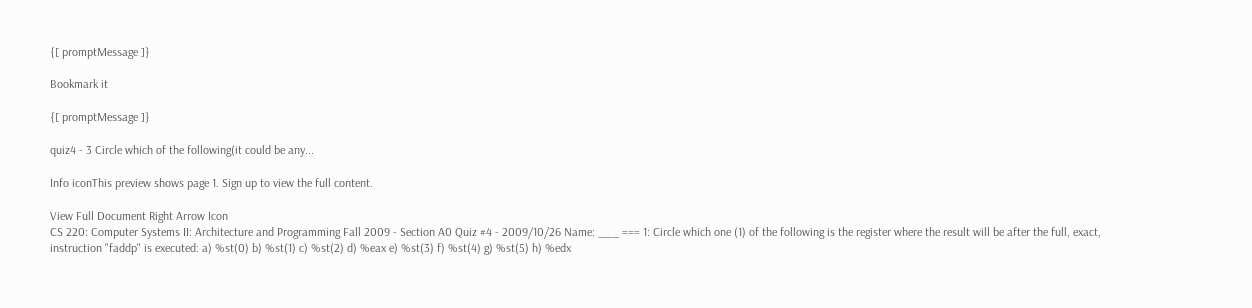{[ promptMessage ]}

Bookmark it

{[ promptMessage ]}

quiz4 - 3 Circle which of the following(it could be any...

Info iconThis preview shows page 1. Sign up to view the full content.

View Full Document Right Arrow Icon
CS 220: Computer Systems II: Architecture and Programming Fall 2009 - Section A0 Quiz #4 - 2009/10/26 Name: ___ === 1: Circle which one (1) of the following is the register where the result will be after the full, exact, instruction "faddp" is executed: a) %st(0) b) %st(1) c) %st(2) d) %eax e) %st(3) f) %st(4) g) %st(5) h) %edx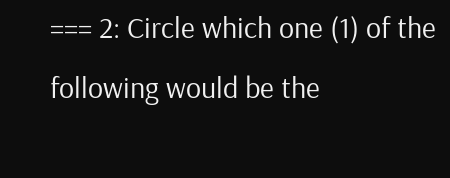=== 2: Circle which one (1) of the following would be the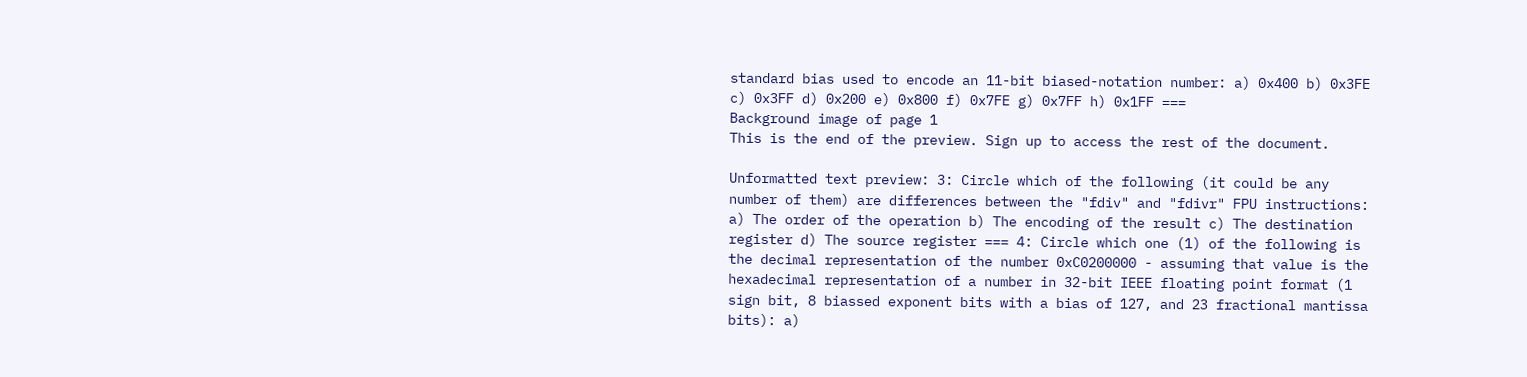standard bias used to encode an 11-bit biased-notation number: a) 0x400 b) 0x3FE c) 0x3FF d) 0x200 e) 0x800 f) 0x7FE g) 0x7FF h) 0x1FF ===
Background image of page 1
This is the end of the preview. Sign up to access the rest of the document.

Unformatted text preview: 3: Circle which of the following (it could be any number of them) are differences between the "fdiv" and "fdivr" FPU instructions: a) The order of the operation b) The encoding of the result c) The destination register d) The source register === 4: Circle which one (1) of the following is the decimal representation of the number 0xC0200000 - assuming that value is the hexadecimal representation of a number in 32-bit IEEE floating point format (1 sign bit, 8 biassed exponent bits with a bias of 127, and 23 fractional mantissa bits): a)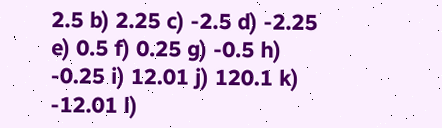2.5 b) 2.25 c) -2.5 d) -2.25 e) 0.5 f) 0.25 g) -0.5 h) -0.25 i) 12.01 j) 120.1 k) -12.01 l)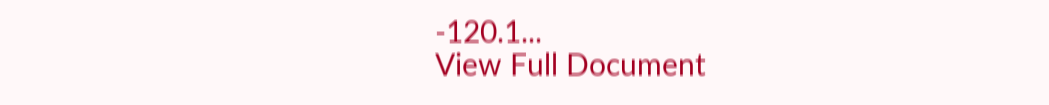-120.1...
View Full Document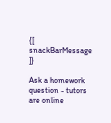{[ snackBarMessage ]}

Ask a homework question - tutors are online